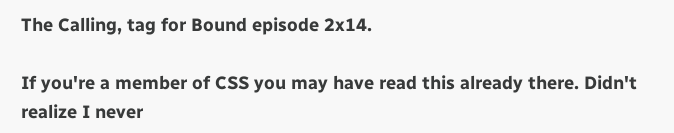The Calling, tag for Bound episode 2x14.

If you're a member of CSS you may have read this already there. Didn't realize I never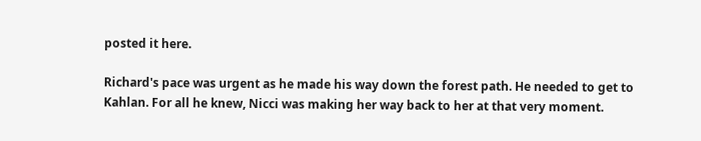posted it here.

Richard's pace was urgent as he made his way down the forest path. He needed to get to Kahlan. For all he knew, Nicci was making her way back to her at that very moment.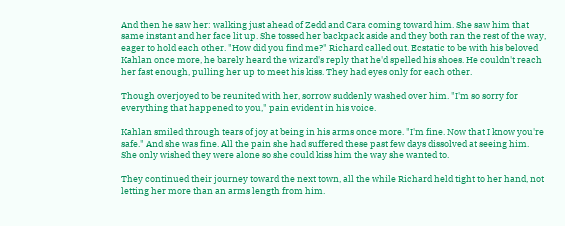And then he saw her: walking just ahead of Zedd and Cara coming toward him. She saw him that same instant and her face lit up. She tossed her backpack aside and they both ran the rest of the way, eager to hold each other. "How did you find me?" Richard called out. Ecstatic to be with his beloved Kahlan once more, he barely heard the wizard's reply that he'd spelled his shoes. He couldn't reach her fast enough, pulling her up to meet his kiss. They had eyes only for each other.

Though overjoyed to be reunited with her, sorrow suddenly washed over him. "I'm so sorry for everything that happened to you," pain evident in his voice.

Kahlan smiled through tears of joy at being in his arms once more. "I'm fine. Now that I know you're safe." And she was fine. All the pain she had suffered these past few days dissolved at seeing him. She only wished they were alone so she could kiss him the way she wanted to.

They continued their journey toward the next town, all the while Richard held tight to her hand, not letting her more than an arms length from him.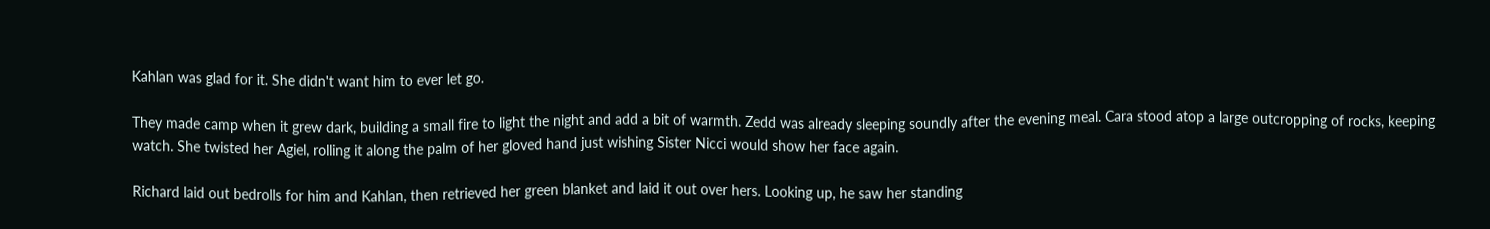Kahlan was glad for it. She didn't want him to ever let go.

They made camp when it grew dark, building a small fire to light the night and add a bit of warmth. Zedd was already sleeping soundly after the evening meal. Cara stood atop a large outcropping of rocks, keeping watch. She twisted her Agiel, rolling it along the palm of her gloved hand just wishing Sister Nicci would show her face again.

Richard laid out bedrolls for him and Kahlan, then retrieved her green blanket and laid it out over hers. Looking up, he saw her standing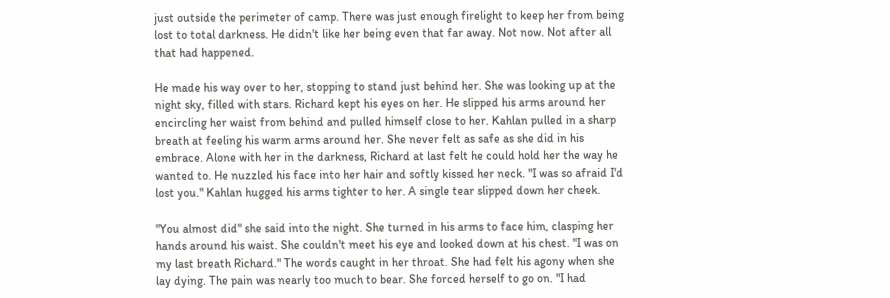just outside the perimeter of camp. There was just enough firelight to keep her from being lost to total darkness. He didn't like her being even that far away. Not now. Not after all that had happened.

He made his way over to her, stopping to stand just behind her. She was looking up at the night sky, filled with stars. Richard kept his eyes on her. He slipped his arms around her encircling her waist from behind and pulled himself close to her. Kahlan pulled in a sharp breath at feeling his warm arms around her. She never felt as safe as she did in his embrace. Alone with her in the darkness, Richard at last felt he could hold her the way he wanted to. He nuzzled his face into her hair and softly kissed her neck. "I was so afraid I'd lost you." Kahlan hugged his arms tighter to her. A single tear slipped down her cheek.

"You almost did" she said into the night. She turned in his arms to face him, clasping her hands around his waist. She couldn't meet his eye and looked down at his chest. "I was on my last breath Richard." The words caught in her throat. She had felt his agony when she lay dying. The pain was nearly too much to bear. She forced herself to go on. "I had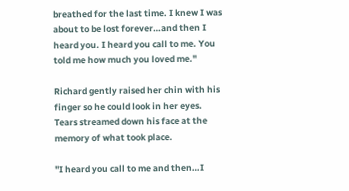breathed for the last time. I knew I was about to be lost forever…and then I heard you. I heard you call to me. You told me how much you loved me."

Richard gently raised her chin with his finger so he could look in her eyes. Tears streamed down his face at the memory of what took place.

"I heard you call to me and then…I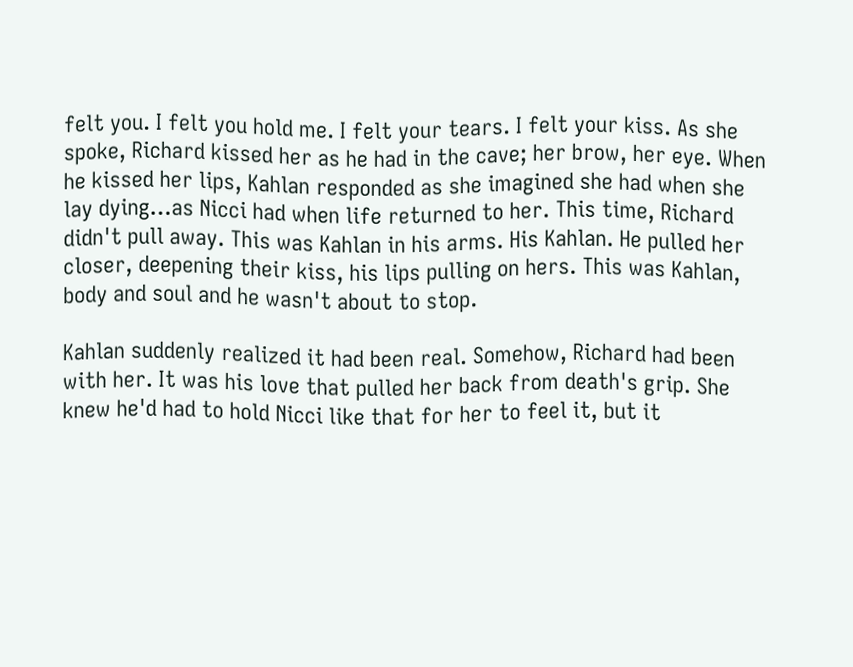felt you. I felt you hold me. I felt your tears. I felt your kiss. As she spoke, Richard kissed her as he had in the cave; her brow, her eye. When he kissed her lips, Kahlan responded as she imagined she had when she lay dying…as Nicci had when life returned to her. This time, Richard didn't pull away. This was Kahlan in his arms. His Kahlan. He pulled her closer, deepening their kiss, his lips pulling on hers. This was Kahlan, body and soul and he wasn't about to stop.

Kahlan suddenly realized it had been real. Somehow, Richard had been with her. It was his love that pulled her back from death's grip. She knew he'd had to hold Nicci like that for her to feel it, but it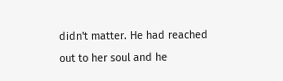didn't matter. He had reached out to her soul and he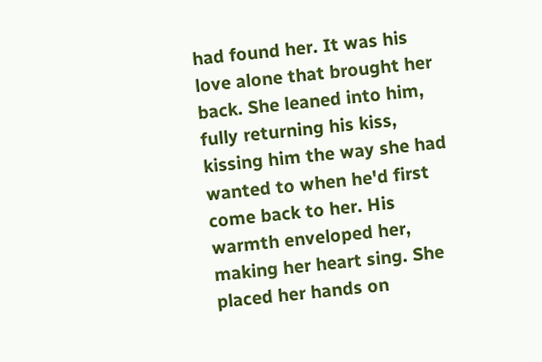had found her. It was his love alone that brought her back. She leaned into him, fully returning his kiss, kissing him the way she had wanted to when he'd first come back to her. His warmth enveloped her, making her heart sing. She placed her hands on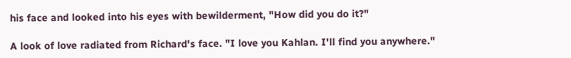his face and looked into his eyes with bewilderment, "How did you do it?"

A look of love radiated from Richard's face. "I love you Kahlan. I'll find you anywhere."